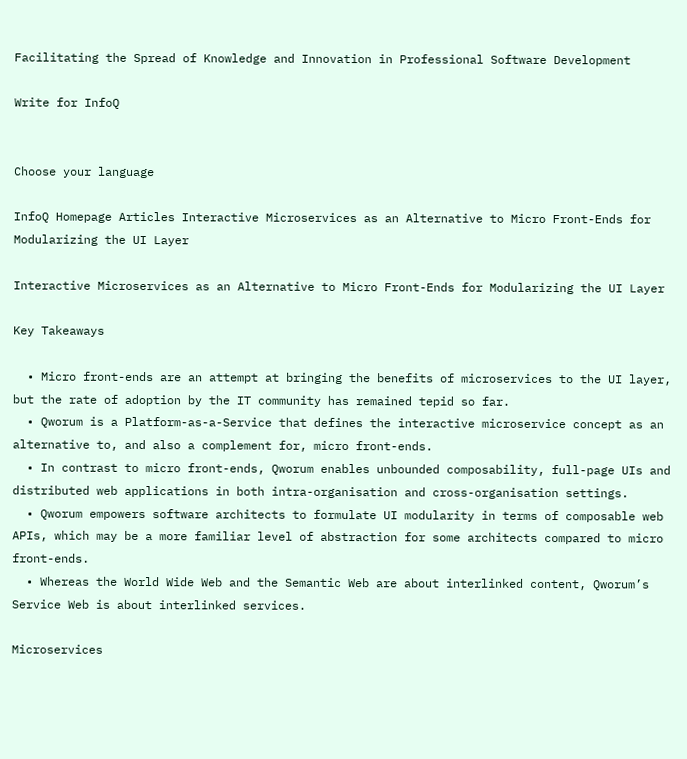Facilitating the Spread of Knowledge and Innovation in Professional Software Development

Write for InfoQ


Choose your language

InfoQ Homepage Articles Interactive Microservices as an Alternative to Micro Front-Ends for Modularizing the UI Layer

Interactive Microservices as an Alternative to Micro Front-Ends for Modularizing the UI Layer

Key Takeaways

  • Micro front-ends are an attempt at bringing the benefits of microservices to the UI layer, but the rate of adoption by the IT community has remained tepid so far.
  • Qworum is a Platform-as-a-Service that defines the interactive microservice concept as an alternative to, and also a complement for, micro front-ends.
  • In contrast to micro front-ends, Qworum enables unbounded composability, full-page UIs and distributed web applications in both intra-organisation and cross-organisation settings.
  • Qworum empowers software architects to formulate UI modularity in terms of composable web APIs, which may be a more familiar level of abstraction for some architects compared to micro front-ends.
  • Whereas the World Wide Web and the Semantic Web are about interlinked content, Qworum’s Service Web is about interlinked services.

Microservices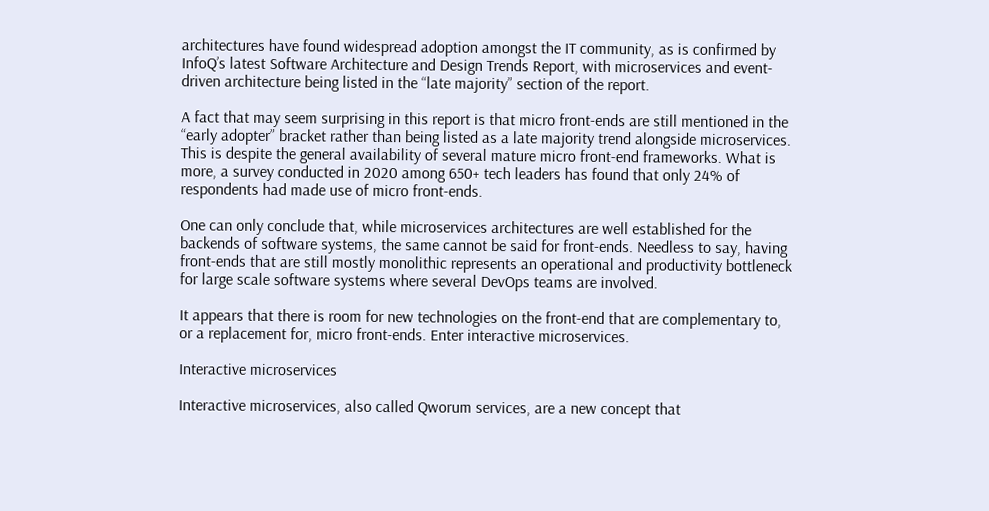architectures have found widespread adoption amongst the IT community, as is confirmed by InfoQ’s latest Software Architecture and Design Trends Report, with microservices and event-driven architecture being listed in the “late majority” section of the report.

A fact that may seem surprising in this report is that micro front-ends are still mentioned in the “early adopter” bracket rather than being listed as a late majority trend alongside microservices. This is despite the general availability of several mature micro front-end frameworks. What is more, a survey conducted in 2020 among 650+ tech leaders has found that only 24% of respondents had made use of micro front-ends.

One can only conclude that, while microservices architectures are well established for the backends of software systems, the same cannot be said for front-ends. Needless to say, having front-ends that are still mostly monolithic represents an operational and productivity bottleneck for large scale software systems where several DevOps teams are involved.

It appears that there is room for new technologies on the front-end that are complementary to, or a replacement for, micro front-ends. Enter interactive microservices.

Interactive microservices

Interactive microservices, also called Qworum services, are a new concept that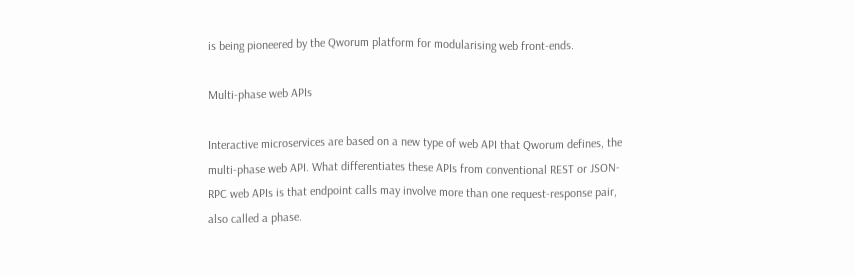is being pioneered by the Qworum platform for modularising web front-ends.

Multi-phase web APIs

Interactive microservices are based on a new type of web API that Qworum defines, the multi-phase web API. What differentiates these APIs from conventional REST or JSON-RPC web APIs is that endpoint calls may involve more than one request-response pair, also called a phase.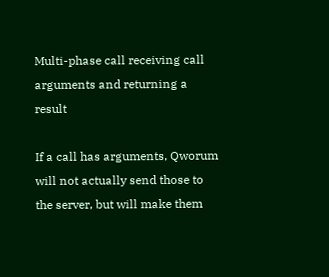Multi-phase call receiving call arguments and returning a result

If a call has arguments, Qworum will not actually send those to the server, but will make them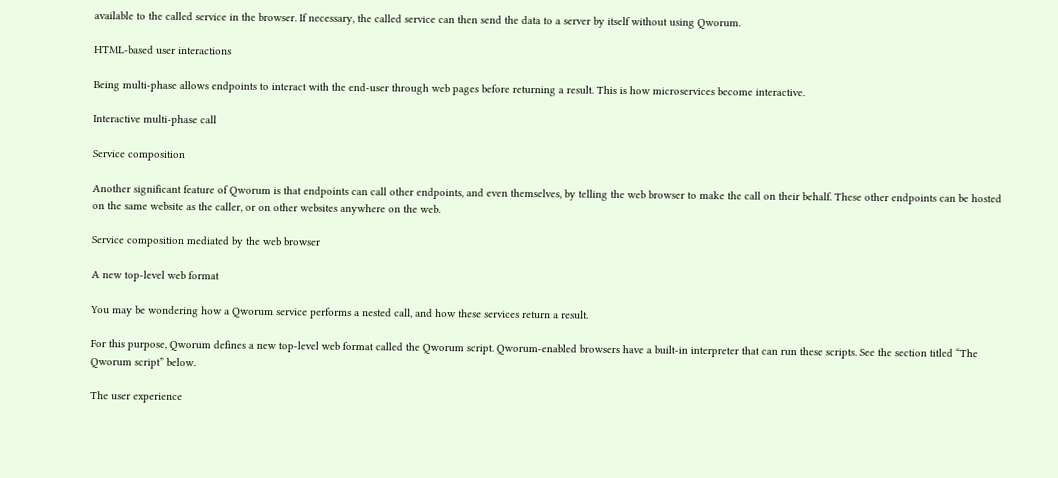available to the called service in the browser. If necessary, the called service can then send the data to a server by itself without using Qworum.

HTML-based user interactions

Being multi-phase allows endpoints to interact with the end-user through web pages before returning a result. This is how microservices become interactive.

Interactive multi-phase call

Service composition

Another significant feature of Qworum is that endpoints can call other endpoints, and even themselves, by telling the web browser to make the call on their behalf. These other endpoints can be hosted on the same website as the caller, or on other websites anywhere on the web.

Service composition mediated by the web browser

A new top-level web format

You may be wondering how a Qworum service performs a nested call, and how these services return a result.

For this purpose, Qworum defines a new top-level web format called the Qworum script. Qworum-enabled browsers have a built-in interpreter that can run these scripts. See the section titled “The Qworum script” below.

The user experience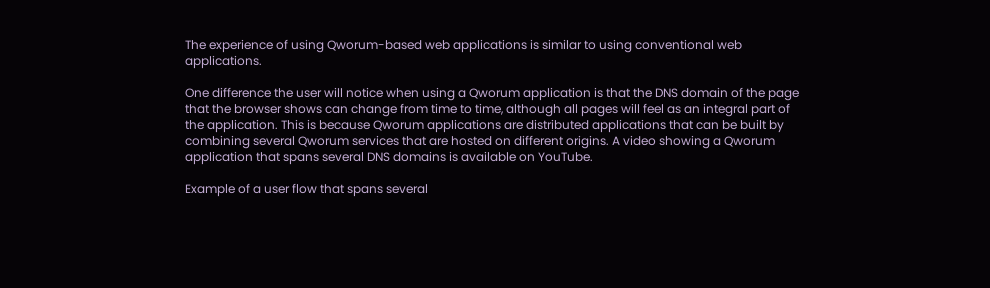The experience of using Qworum-based web applications is similar to using conventional web applications.

One difference the user will notice when using a Qworum application is that the DNS domain of the page that the browser shows can change from time to time, although all pages will feel as an integral part of the application. This is because Qworum applications are distributed applications that can be built by combining several Qworum services that are hosted on different origins. A video showing a Qworum application that spans several DNS domains is available on YouTube.

Example of a user flow that spans several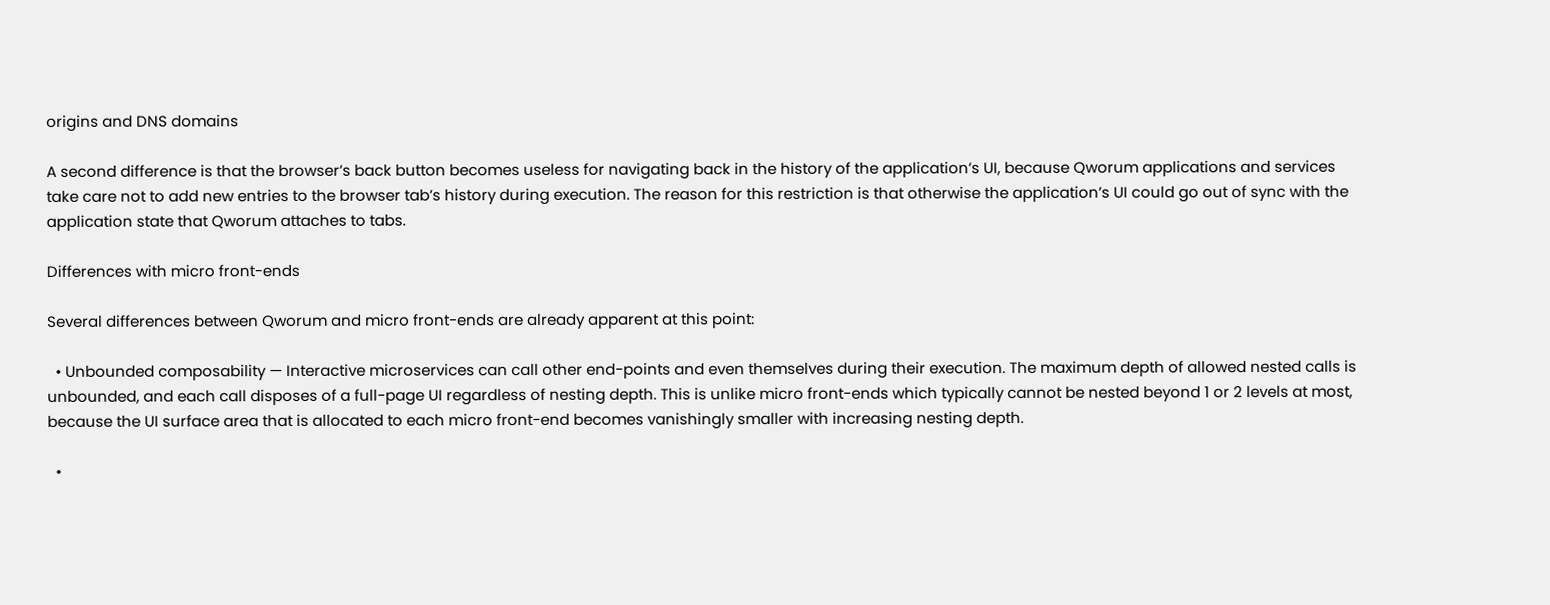origins and DNS domains

A second difference is that the browser’s back button becomes useless for navigating back in the history of the application’s UI, because Qworum applications and services take care not to add new entries to the browser tab’s history during execution. The reason for this restriction is that otherwise the application’s UI could go out of sync with the application state that Qworum attaches to tabs.

Differences with micro front-ends

Several differences between Qworum and micro front-ends are already apparent at this point:

  • Unbounded composability — Interactive microservices can call other end-points and even themselves during their execution. The maximum depth of allowed nested calls is unbounded, and each call disposes of a full-page UI regardless of nesting depth. This is unlike micro front-ends which typically cannot be nested beyond 1 or 2 levels at most, because the UI surface area that is allocated to each micro front-end becomes vanishingly smaller with increasing nesting depth.

  •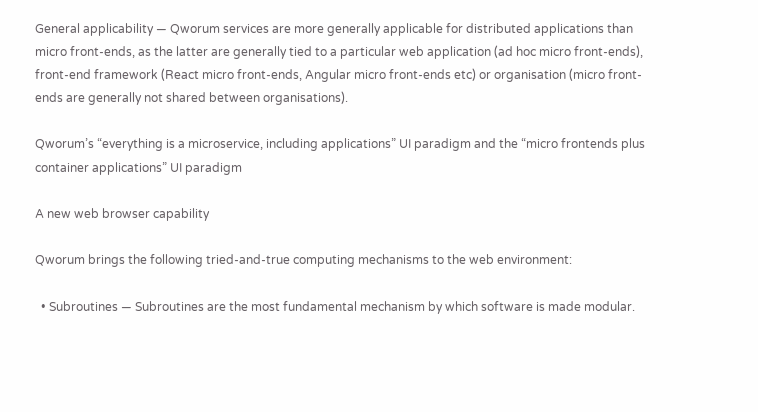General applicability — Qworum services are more generally applicable for distributed applications than micro front-ends, as the latter are generally tied to a particular web application (ad hoc micro front-ends), front-end framework (React micro front-ends, Angular micro front-ends etc) or organisation (micro front-ends are generally not shared between organisations).

Qworum’s “everything is a microservice, including applications” UI paradigm and the “micro frontends plus container applications” UI paradigm

A new web browser capability

Qworum brings the following tried-and-true computing mechanisms to the web environment:

  • Subroutines — Subroutines are the most fundamental mechanism by which software is made modular.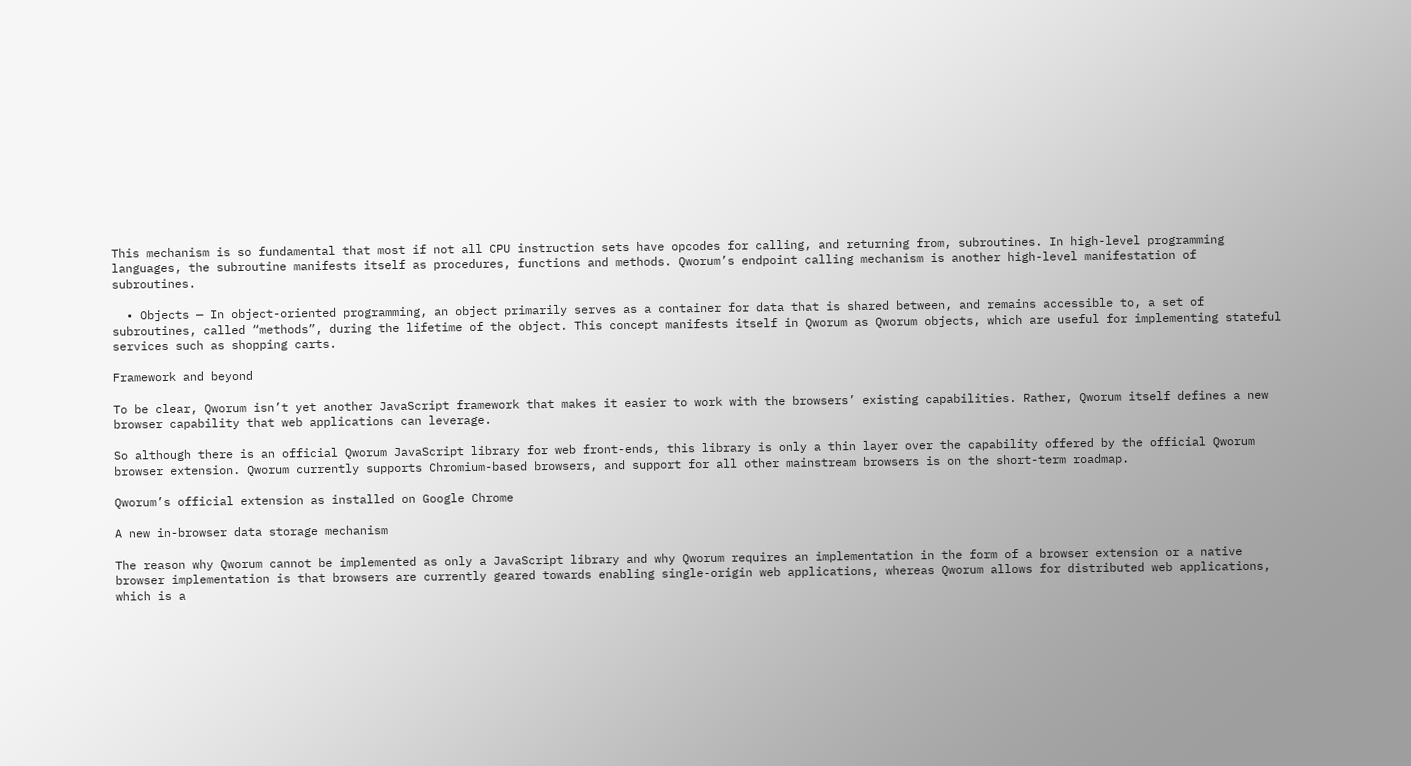This mechanism is so fundamental that most if not all CPU instruction sets have opcodes for calling, and returning from, subroutines. In high-level programming languages, the subroutine manifests itself as procedures, functions and methods. Qworum’s endpoint calling mechanism is another high-level manifestation of subroutines.

  • Objects — In object-oriented programming, an object primarily serves as a container for data that is shared between, and remains accessible to, a set of subroutines, called “methods”, during the lifetime of the object. This concept manifests itself in Qworum as Qworum objects, which are useful for implementing stateful services such as shopping carts.

Framework and beyond

To be clear, Qworum isn’t yet another JavaScript framework that makes it easier to work with the browsers’ existing capabilities. Rather, Qworum itself defines a new browser capability that web applications can leverage.

So although there is an official Qworum JavaScript library for web front-ends, this library is only a thin layer over the capability offered by the official Qworum browser extension. Qworum currently supports Chromium-based browsers, and support for all other mainstream browsers is on the short-term roadmap.

Qworum’s official extension as installed on Google Chrome

A new in-browser data storage mechanism

The reason why Qworum cannot be implemented as only a JavaScript library and why Qworum requires an implementation in the form of a browser extension or a native browser implementation is that browsers are currently geared towards enabling single-origin web applications, whereas Qworum allows for distributed web applications, which is a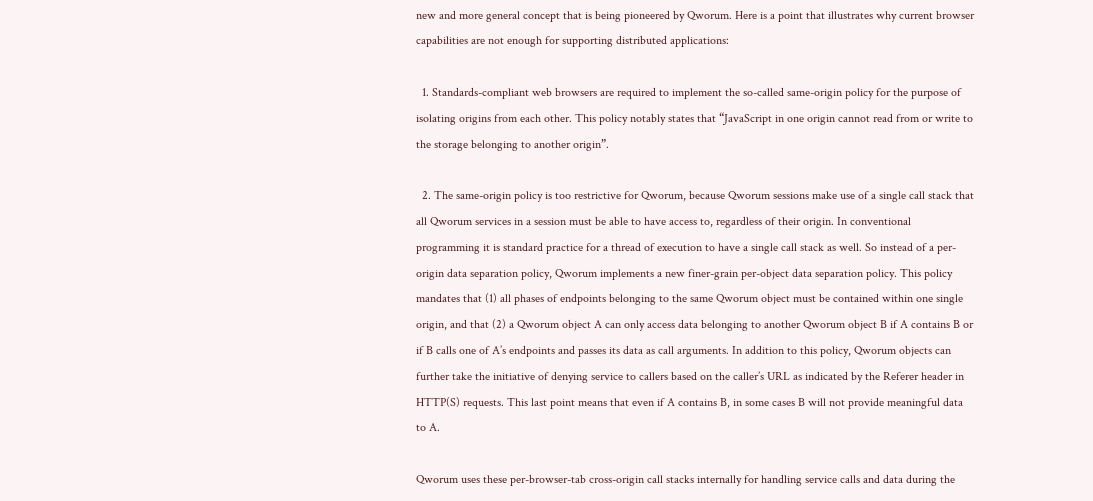new and more general concept that is being pioneered by Qworum. Here is a point that illustrates why current browser capabilities are not enough for supporting distributed applications:

  1. Standards-compliant web browsers are required to implement the so-called same-origin policy for the purpose of isolating origins from each other. This policy notably states that “JavaScript in one origin cannot read from or write to the storage belonging to another origin”.

  2. The same-origin policy is too restrictive for Qworum, because Qworum sessions make use of a single call stack that all Qworum services in a session must be able to have access to, regardless of their origin. In conventional programming it is standard practice for a thread of execution to have a single call stack as well. So instead of a per-origin data separation policy, Qworum implements a new finer-grain per-object data separation policy. This policy mandates that (1) all phases of endpoints belonging to the same Qworum object must be contained within one single origin, and that (2) a Qworum object A can only access data belonging to another Qworum object B if A contains B or if B calls one of A’s endpoints and passes its data as call arguments. In addition to this policy, Qworum objects can further take the initiative of denying service to callers based on the caller’s URL as indicated by the Referer header in HTTP(S) requests. This last point means that even if A contains B, in some cases B will not provide meaningful data to A.

Qworum uses these per-browser-tab cross-origin call stacks internally for handling service calls and data during the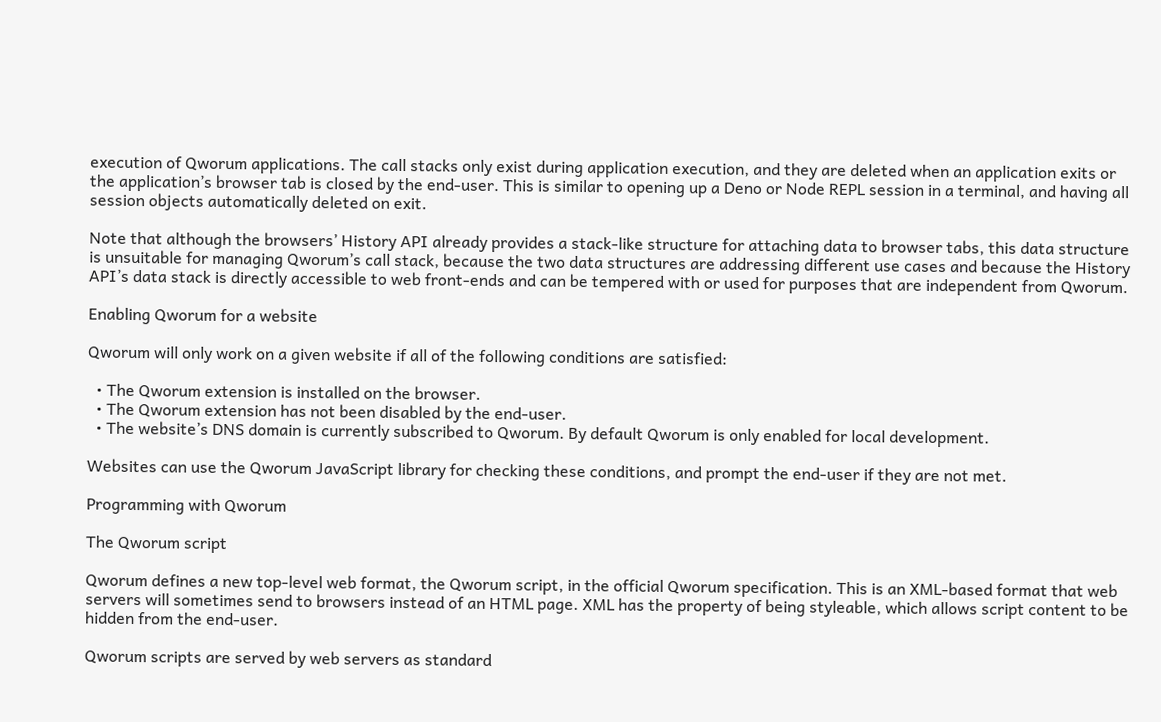execution of Qworum applications. The call stacks only exist during application execution, and they are deleted when an application exits or the application’s browser tab is closed by the end-user. This is similar to opening up a Deno or Node REPL session in a terminal, and having all session objects automatically deleted on exit.

Note that although the browsers’ History API already provides a stack-like structure for attaching data to browser tabs, this data structure is unsuitable for managing Qworum’s call stack, because the two data structures are addressing different use cases and because the History API’s data stack is directly accessible to web front-ends and can be tempered with or used for purposes that are independent from Qworum.

Enabling Qworum for a website

Qworum will only work on a given website if all of the following conditions are satisfied:

  • The Qworum extension is installed on the browser.
  • The Qworum extension has not been disabled by the end-user.
  • The website’s DNS domain is currently subscribed to Qworum. By default Qworum is only enabled for local development.

Websites can use the Qworum JavaScript library for checking these conditions, and prompt the end-user if they are not met.

Programming with Qworum

The Qworum script

Qworum defines a new top-level web format, the Qworum script, in the official Qworum specification. This is an XML-based format that web servers will sometimes send to browsers instead of an HTML page. XML has the property of being styleable, which allows script content to be hidden from the end-user.

Qworum scripts are served by web servers as standard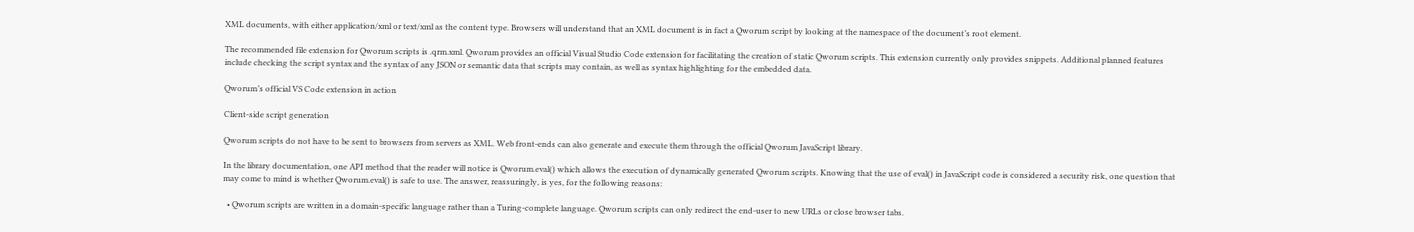XML documents, with either application/xml or text/xml as the content type. Browsers will understand that an XML document is in fact a Qworum script by looking at the namespace of the document’s root element.

The recommended file extension for Qworum scripts is .qrm.xml. Qworum provides an official Visual Studio Code extension for facilitating the creation of static Qworum scripts. This extension currently only provides snippets. Additional planned features include checking the script syntax and the syntax of any JSON or semantic data that scripts may contain, as well as syntax highlighting for the embedded data.

Qworum’s official VS Code extension in action

Client-side script generation

Qworum scripts do not have to be sent to browsers from servers as XML. Web front-ends can also generate and execute them through the official Qworum JavaScript library.

In the library documentation, one API method that the reader will notice is Qworum.eval() which allows the execution of dynamically generated Qworum scripts. Knowing that the use of eval() in JavaScript code is considered a security risk, one question that may come to mind is whether Qworum.eval() is safe to use. The answer, reassuringly, is yes, for the following reasons:

  • Qworum scripts are written in a domain-specific language rather than a Turing-complete language. Qworum scripts can only redirect the end-user to new URLs or close browser tabs.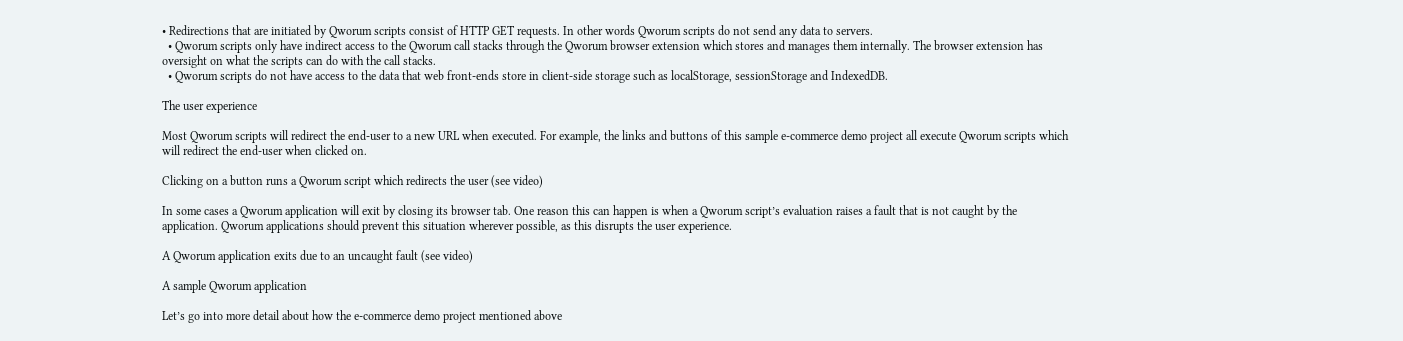• Redirections that are initiated by Qworum scripts consist of HTTP GET requests. In other words Qworum scripts do not send any data to servers.
  • Qworum scripts only have indirect access to the Qworum call stacks through the Qworum browser extension which stores and manages them internally. The browser extension has oversight on what the scripts can do with the call stacks.
  • Qworum scripts do not have access to the data that web front-ends store in client-side storage such as localStorage, sessionStorage and IndexedDB.

The user experience

Most Qworum scripts will redirect the end-user to a new URL when executed. For example, the links and buttons of this sample e-commerce demo project all execute Qworum scripts which will redirect the end-user when clicked on.

Clicking on a button runs a Qworum script which redirects the user (see video)

In some cases a Qworum application will exit by closing its browser tab. One reason this can happen is when a Qworum script’s evaluation raises a fault that is not caught by the application. Qworum applications should prevent this situation wherever possible, as this disrupts the user experience.

A Qworum application exits due to an uncaught fault (see video)

A sample Qworum application

Let’s go into more detail about how the e-commerce demo project mentioned above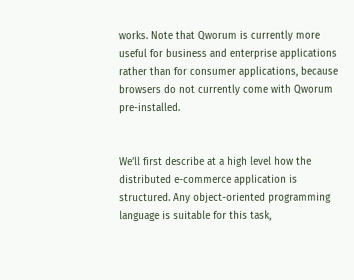works. Note that Qworum is currently more useful for business and enterprise applications rather than for consumer applications, because browsers do not currently come with Qworum pre-installed.


We’ll first describe at a high level how the distributed e-commerce application is structured. Any object-oriented programming language is suitable for this task,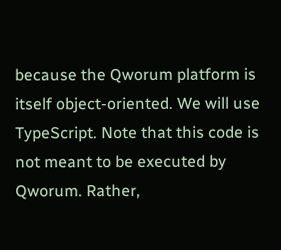because the Qworum platform is itself object-oriented. We will use TypeScript. Note that this code is not meant to be executed by Qworum. Rather,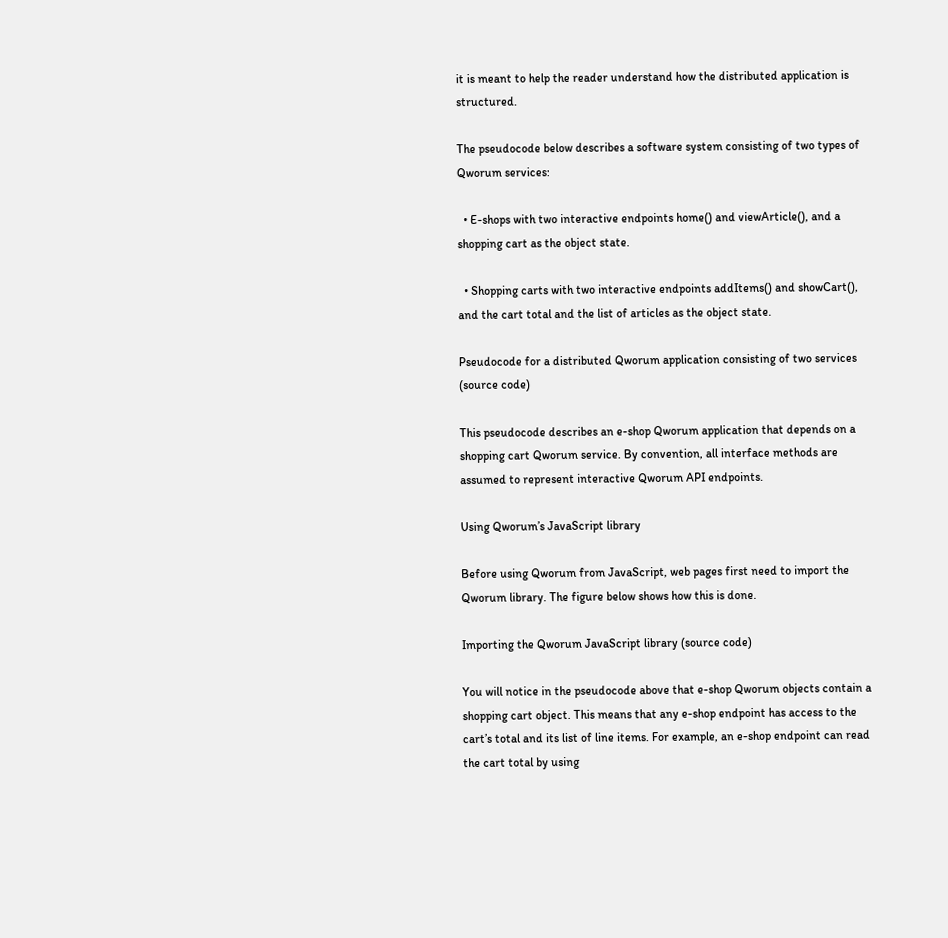it is meant to help the reader understand how the distributed application is structured.

The pseudocode below describes a software system consisting of two types of Qworum services:

  • E-shops with two interactive endpoints home() and viewArticle(), and a shopping cart as the object state.

  • Shopping carts with two interactive endpoints addItems() and showCart(), and the cart total and the list of articles as the object state.

Pseudocode for a distributed Qworum application consisting of two services (source code)

This pseudocode describes an e-shop Qworum application that depends on a shopping cart Qworum service. By convention, all interface methods are assumed to represent interactive Qworum API endpoints.

Using Qworum’s JavaScript library

Before using Qworum from JavaScript, web pages first need to import the Qworum library. The figure below shows how this is done.

Importing the Qworum JavaScript library (source code)

You will notice in the pseudocode above that e-shop Qworum objects contain a shopping cart object. This means that any e-shop endpoint has access to the cart’s total and its list of line items. For example, an e-shop endpoint can read the cart total by using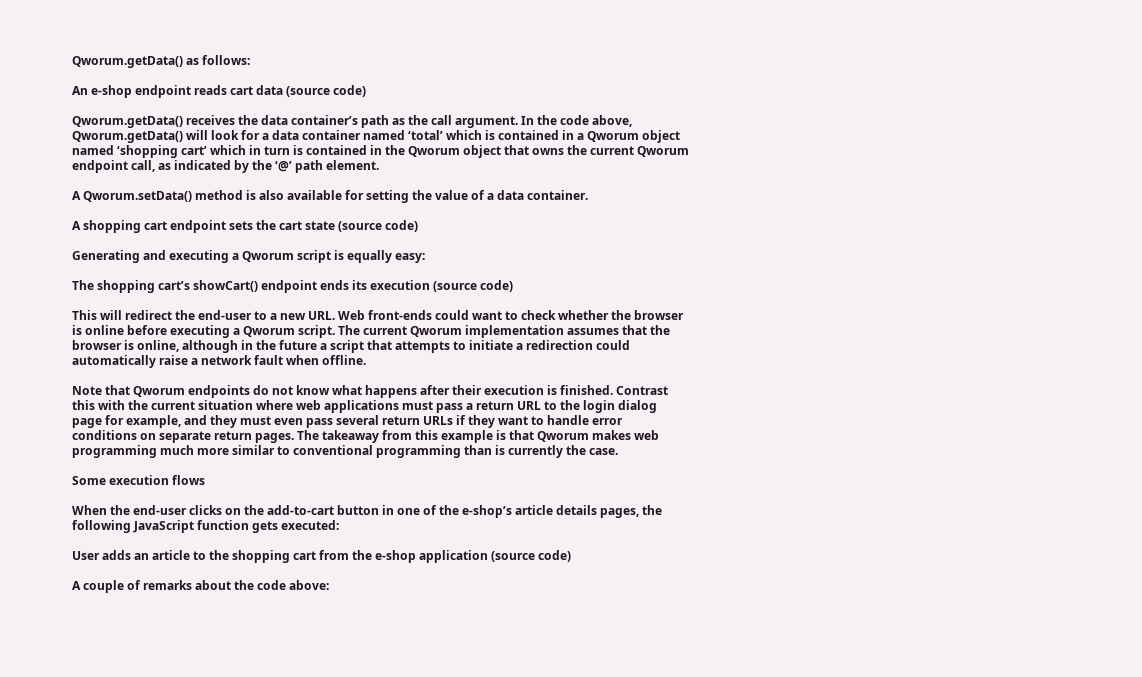Qworum.getData() as follows:

An e-shop endpoint reads cart data (source code)

Qworum.getData() receives the data container’s path as the call argument. In the code above,  Qworum.getData() will look for a data container named ‘total’ which is contained in a Qworum object named ‘shopping cart’ which in turn is contained in the Qworum object that owns the current Qworum endpoint call, as indicated by the ‘@’ path element.

A Qworum.setData() method is also available for setting the value of a data container.

A shopping cart endpoint sets the cart state (source code)

Generating and executing a Qworum script is equally easy:

The shopping cart’s showCart() endpoint ends its execution (source code)

This will redirect the end-user to a new URL. Web front-ends could want to check whether the browser is online before executing a Qworum script. The current Qworum implementation assumes that the browser is online, although in the future a script that attempts to initiate a redirection could automatically raise a network fault when offline.

Note that Qworum endpoints do not know what happens after their execution is finished. Contrast this with the current situation where web applications must pass a return URL to the login dialog page for example, and they must even pass several return URLs if they want to handle error conditions on separate return pages. The takeaway from this example is that Qworum makes web programming much more similar to conventional programming than is currently the case.

Some execution flows

When the end-user clicks on the add-to-cart button in one of the e-shop’s article details pages, the following JavaScript function gets executed:

User adds an article to the shopping cart from the e-shop application (source code)

A couple of remarks about the code above: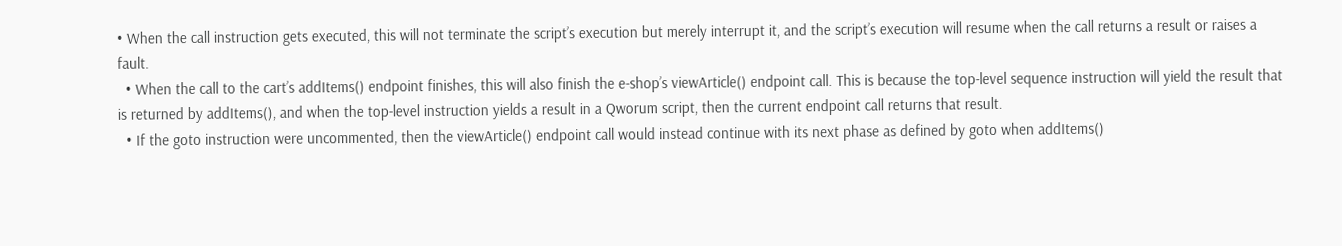• When the call instruction gets executed, this will not terminate the script’s execution but merely interrupt it, and the script’s execution will resume when the call returns a result or raises a fault.
  • When the call to the cart’s addItems() endpoint finishes, this will also finish the e-shop’s viewArticle() endpoint call. This is because the top-level sequence instruction will yield the result that is returned by addItems(), and when the top-level instruction yields a result in a Qworum script, then the current endpoint call returns that result.
  • If the goto instruction were uncommented, then the viewArticle() endpoint call would instead continue with its next phase as defined by goto when addItems()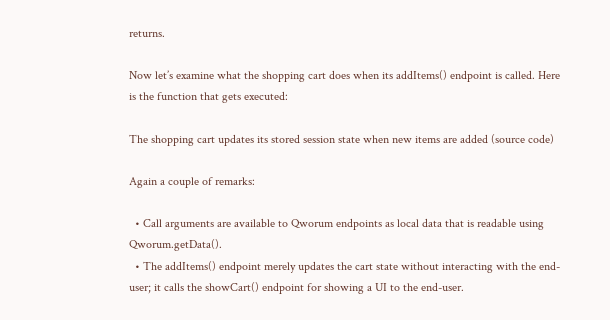returns.

Now let’s examine what the shopping cart does when its addItems() endpoint is called. Here is the function that gets executed:

The shopping cart updates its stored session state when new items are added (source code)

Again a couple of remarks:

  • Call arguments are available to Qworum endpoints as local data that is readable using Qworum.getData().
  • The addItems() endpoint merely updates the cart state without interacting with the end-user; it calls the showCart() endpoint for showing a UI to the end-user.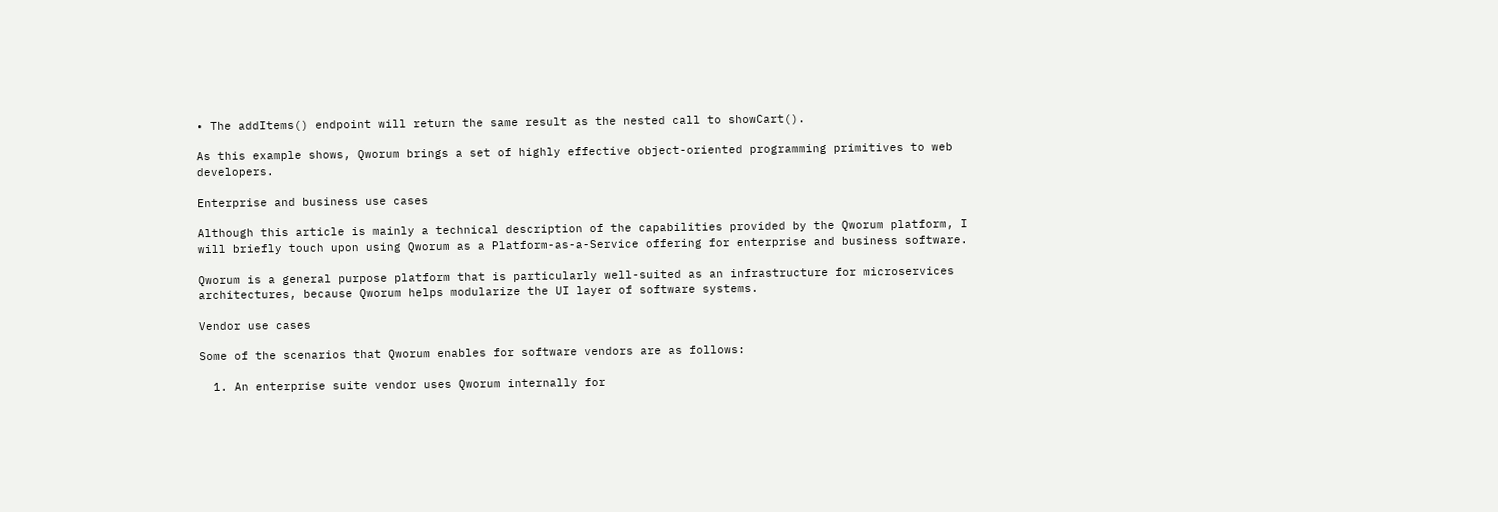• The addItems() endpoint will return the same result as the nested call to showCart().

As this example shows, Qworum brings a set of highly effective object-oriented programming primitives to web developers.

Enterprise and business use cases

Although this article is mainly a technical description of the capabilities provided by the Qworum platform, I will briefly touch upon using Qworum as a Platform-as-a-Service offering for enterprise and business software.

Qworum is a general purpose platform that is particularly well-suited as an infrastructure for microservices architectures, because Qworum helps modularize the UI layer of software systems.

Vendor use cases

Some of the scenarios that Qworum enables for software vendors are as follows:

  1. An enterprise suite vendor uses Qworum internally for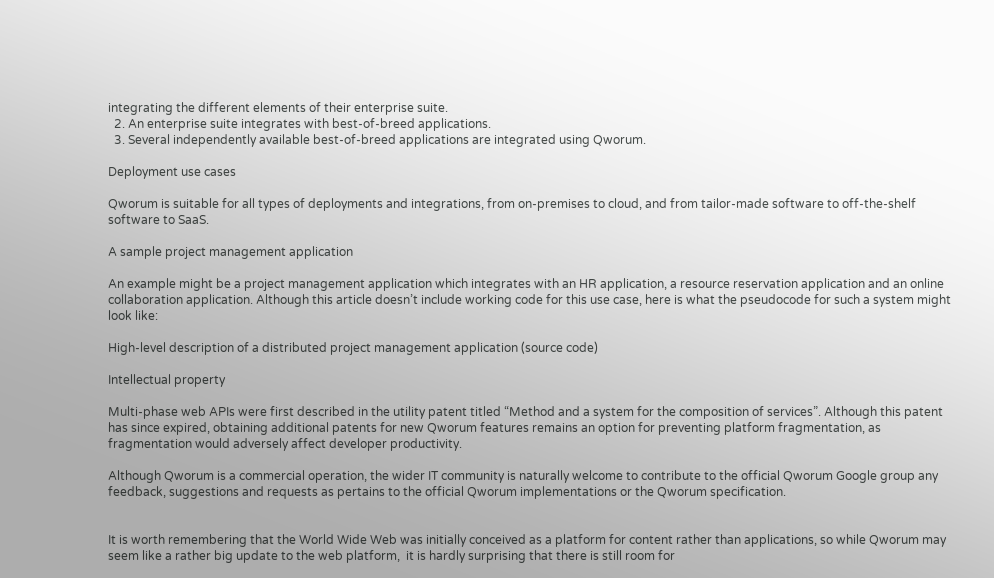integrating the different elements of their enterprise suite.
  2. An enterprise suite integrates with best-of-breed applications.
  3. Several independently available best-of-breed applications are integrated using Qworum.

Deployment use cases

Qworum is suitable for all types of deployments and integrations, from on-premises to cloud, and from tailor-made software to off-the-shelf software to SaaS.

A sample project management application

An example might be a project management application which integrates with an HR application, a resource reservation application and an online collaboration application. Although this article doesn’t include working code for this use case, here is what the pseudocode for such a system might look like:

High-level description of a distributed project management application (source code)

Intellectual property

Multi-phase web APIs were first described in the utility patent titled “Method and a system for the composition of services”. Although this patent has since expired, obtaining additional patents for new Qworum features remains an option for preventing platform fragmentation, as fragmentation would adversely affect developer productivity.

Although Qworum is a commercial operation, the wider IT community is naturally welcome to contribute to the official Qworum Google group any feedback, suggestions and requests as pertains to the official Qworum implementations or the Qworum specification.


It is worth remembering that the World Wide Web was initially conceived as a platform for content rather than applications, so while Qworum may seem like a rather big update to the web platform,  it is hardly surprising that there is still room for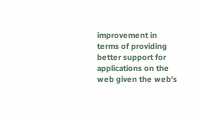improvement in terms of providing better support for applications on the web given the web’s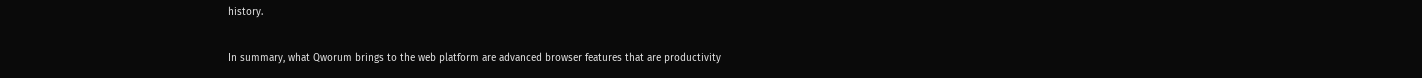history.

In summary, what Qworum brings to the web platform are advanced browser features that are productivity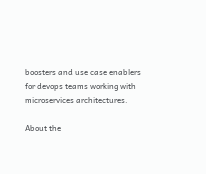boosters and use case enablers for devops teams working with microservices architectures.

About the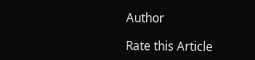Author

Rate this Article